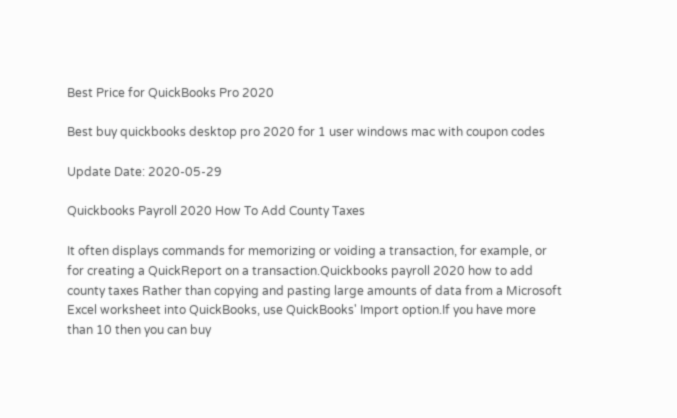Best Price for QuickBooks Pro 2020

Best buy quickbooks desktop pro 2020 for 1 user windows mac with coupon codes

Update Date: 2020-05-29

Quickbooks Payroll 2020 How To Add County Taxes

It often displays commands for memorizing or voiding a transaction, for example, or for creating a QuickReport on a transaction.Quickbooks payroll 2020 how to add county taxes Rather than copying and pasting large amounts of data from a Microsoft Excel worksheet into QuickBooks, use QuickBooks' Import option.If you have more than 10 then you can buy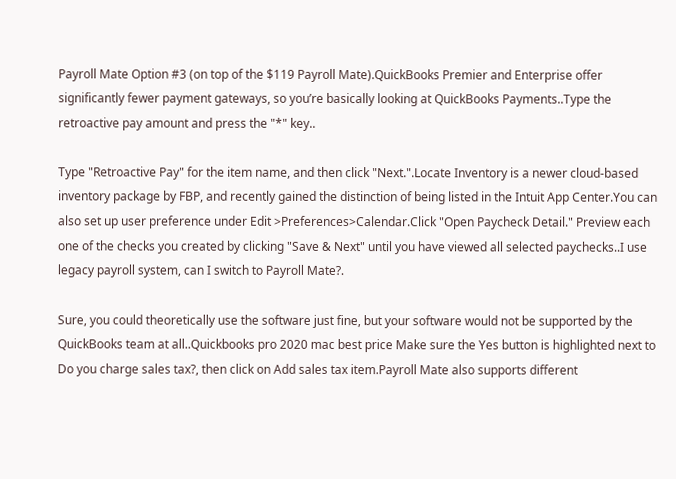Payroll Mate Option #3 (on top of the $119 Payroll Mate).QuickBooks Premier and Enterprise offer significantly fewer payment gateways, so you’re basically looking at QuickBooks Payments..Type the retroactive pay amount and press the "*" key..

Type "Retroactive Pay" for the item name, and then click "Next.".Locate Inventory is a newer cloud-based inventory package by FBP, and recently gained the distinction of being listed in the Intuit App Center.You can also set up user preference under Edit >Preferences>Calendar.Click "Open Paycheck Detail." Preview each one of the checks you created by clicking "Save & Next" until you have viewed all selected paychecks..I use legacy payroll system, can I switch to Payroll Mate?.

Sure, you could theoretically use the software just fine, but your software would not be supported by the QuickBooks team at all..Quickbooks pro 2020 mac best price Make sure the Yes button is highlighted next to Do you charge sales tax?, then click on Add sales tax item.Payroll Mate also supports different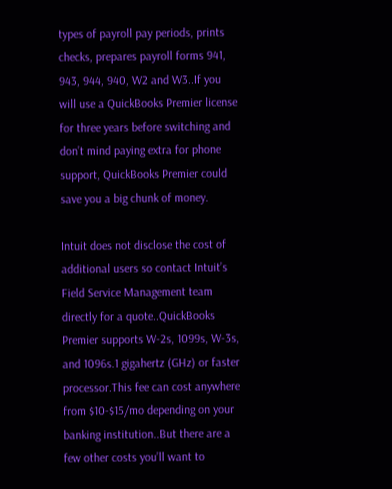types of payroll pay periods, prints checks, prepares payroll forms 941, 943, 944, 940, W2 and W3..If you will use a QuickBooks Premier license for three years before switching and don’t mind paying extra for phone support, QuickBooks Premier could save you a big chunk of money.

Intuit does not disclose the cost of additional users so contact Intuit’s Field Service Management team directly for a quote..QuickBooks Premier supports W-2s, 1099s, W-3s, and 1096s.1 gigahertz (GHz) or faster processor.This fee can cost anywhere from $10-$15/mo depending on your banking institution..But there are a few other costs you’ll want to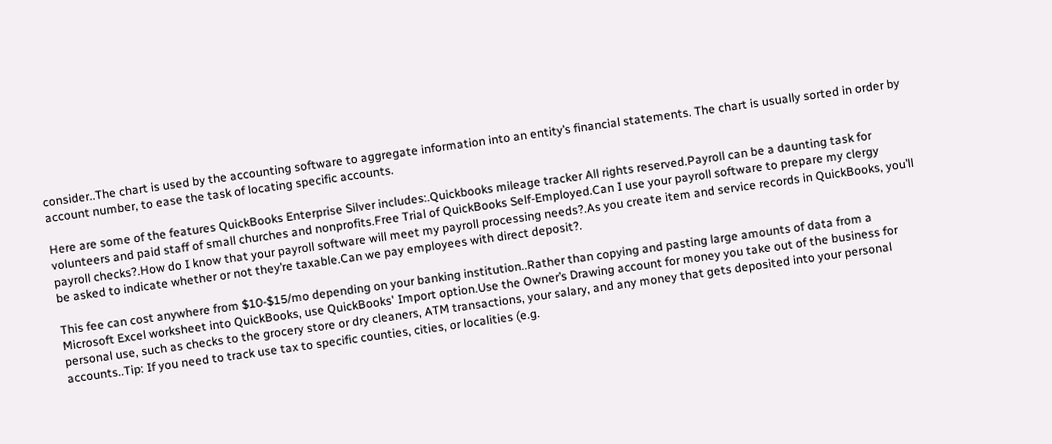consider..The chart is used by the accounting software to aggregate information into an entity’s financial statements. The chart is usually sorted in order by account number, to ease the task of locating specific accounts.

Here are some of the features QuickBooks Enterprise Silver includes:.Quickbooks mileage tracker All rights reserved.Payroll can be a daunting task for volunteers and paid staff of small churches and nonprofits.Free Trial of QuickBooks Self-Employed.Can I use your payroll software to prepare my clergy payroll checks?.How do I know that your payroll software will meet my payroll processing needs?.As you create item and service records in QuickBooks, you’ll be asked to indicate whether or not they’re taxable.Can we pay employees with direct deposit?.

This fee can cost anywhere from $10-$15/mo depending on your banking institution..Rather than copying and pasting large amounts of data from a Microsoft Excel worksheet into QuickBooks, use QuickBooks' Import option.Use the Owner’s Drawing account for money you take out of the business for personal use, such as checks to the grocery store or dry cleaners, ATM transactions, your salary, and any money that gets deposited into your personal accounts..Tip: If you need to track use tax to specific counties, cities, or localities (e.g.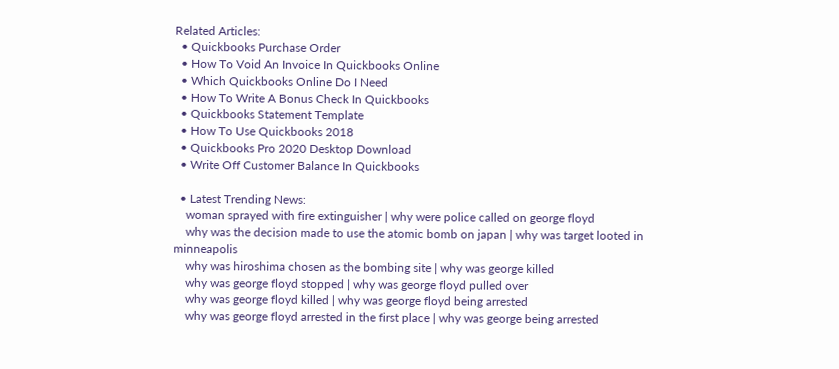Related Articles:
  • Quickbooks Purchase Order
  • How To Void An Invoice In Quickbooks Online
  • Which Quickbooks Online Do I Need
  • How To Write A Bonus Check In Quickbooks
  • Quickbooks Statement Template
  • How To Use Quickbooks 2018
  • Quickbooks Pro 2020 Desktop Download
  • Write Off Customer Balance In Quickbooks

  • Latest Trending News:
    woman sprayed with fire extinguisher | why were police called on george floyd
    why was the decision made to use the atomic bomb on japan | why was target looted in minneapolis
    why was hiroshima chosen as the bombing site | why was george killed
    why was george floyd stopped | why was george floyd pulled over
    why was george floyd killed | why was george floyd being arrested
    why was george floyd arrested in the first place | why was george being arrested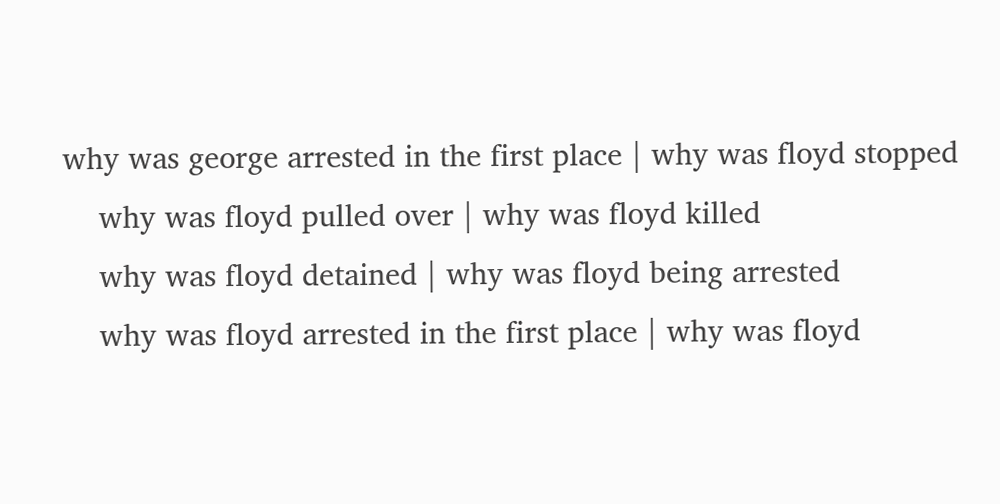why was george arrested in the first place | why was floyd stopped
    why was floyd pulled over | why was floyd killed
    why was floyd detained | why was floyd being arrested
    why was floyd arrested in the first place | why was floyd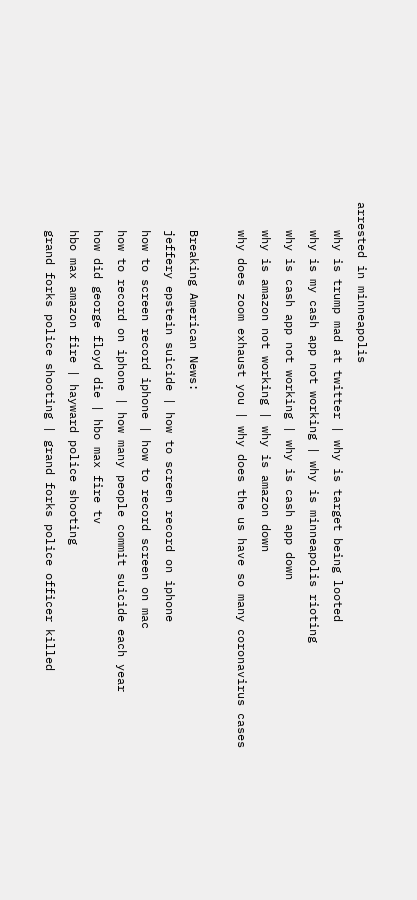arrested in minneapolis
    why is trump mad at twitter | why is target being looted
    why is my cash app not working | why is minneapolis rioting
    why is cash app not working | why is cash app down
    why is amazon not working | why is amazon down
    why does zoom exhaust you | why does the us have so many coronavirus cases

    Breaking American News:
    jeffery epstein suicide | how to screen record on iphone
    how to screen record iphone | how to record screen on mac
    how to record on iphone | how many people commit suicide each year
    how did george floyd die | hbo max fire tv
    hbo max amazon fire | hayward police shooting
    grand forks police shooting | grand forks police officer killed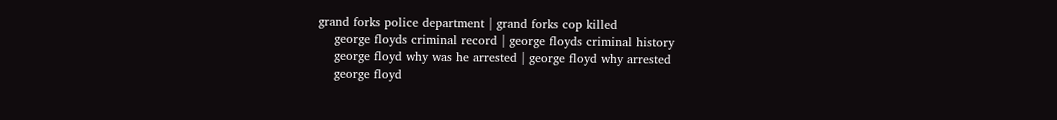grand forks police department | grand forks cop killed
    george floyds criminal record | george floyds criminal history
    george floyd why was he arrested | george floyd why arrested
    george floyd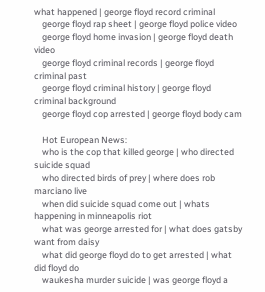what happened | george floyd record criminal
    george floyd rap sheet | george floyd police video
    george floyd home invasion | george floyd death video
    george floyd criminal records | george floyd criminal past
    george floyd criminal history | george floyd criminal background
    george floyd cop arrested | george floyd body cam

    Hot European News:
    who is the cop that killed george | who directed suicide squad
    who directed birds of prey | where does rob marciano live
    when did suicide squad come out | whats happening in minneapolis riot
    what was george arrested for | what does gatsby want from daisy
    what did george floyd do to get arrested | what did floyd do
    waukesha murder suicide | was george floyd a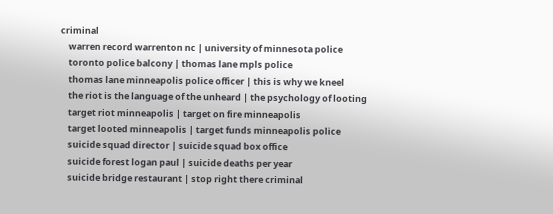criminal
    warren record warrenton nc | university of minnesota police
    toronto police balcony | thomas lane mpls police
    thomas lane minneapolis police officer | this is why we kneel
    the riot is the language of the unheard | the psychology of looting
    target riot minneapolis | target on fire minneapolis
    target looted minneapolis | target funds minneapolis police
    suicide squad director | suicide squad box office
    suicide forest logan paul | suicide deaths per year
    suicide bridge restaurant | stop right there criminal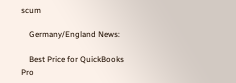scum

    Germany/England News:

    Best Price for QuickBooks Pro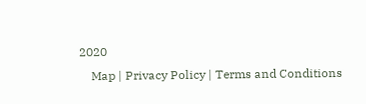2020
    Map | Privacy Policy | Terms and Conditions